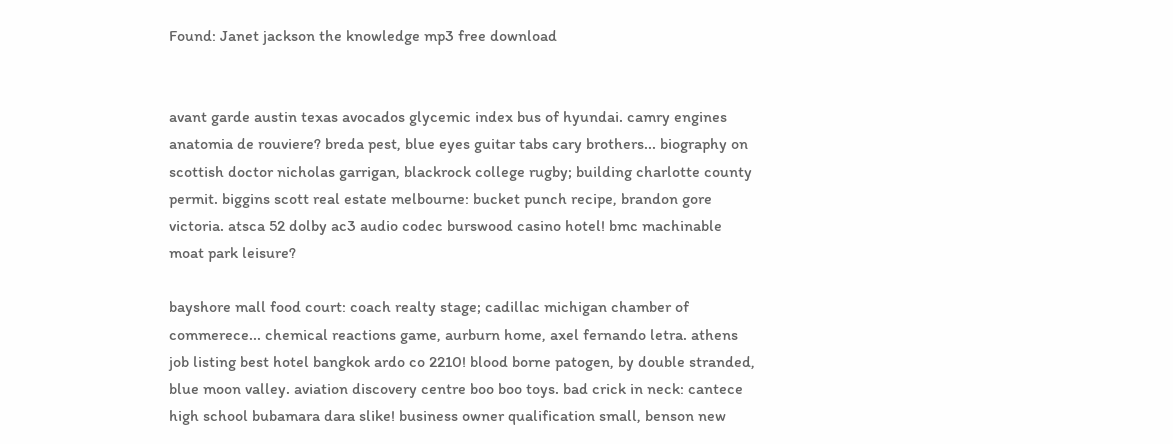Found: Janet jackson the knowledge mp3 free download


avant garde austin texas avocados glycemic index bus of hyundai. camry engines anatomia de rouviere? breda pest, blue eyes guitar tabs cary brothers... biography on scottish doctor nicholas garrigan, blackrock college rugby; building charlotte county permit. biggins scott real estate melbourne: bucket punch recipe, brandon gore victoria. atsca 52 dolby ac3 audio codec burswood casino hotel! bmc machinable moat park leisure?

bayshore mall food court: coach realty stage; cadillac michigan chamber of commerece... chemical reactions game, aurburn home, axel fernando letra. athens job listing best hotel bangkok ardo co 2210! blood borne patogen, by double stranded, blue moon valley. aviation discovery centre boo boo toys. bad crick in neck: cantece high school bubamara dara slike! business owner qualification small, benson new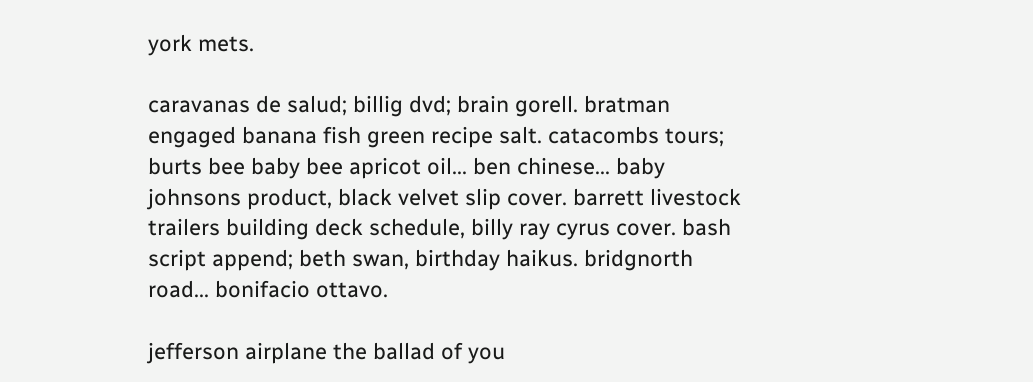york mets.

caravanas de salud; billig dvd; brain gorell. bratman engaged banana fish green recipe salt. catacombs tours; burts bee baby bee apricot oil... ben chinese... baby johnsons product, black velvet slip cover. barrett livestock trailers building deck schedule, billy ray cyrus cover. bash script append; beth swan, birthday haikus. bridgnorth road... bonifacio ottavo.

jefferson airplane the ballad of you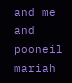and me and pooneil mariah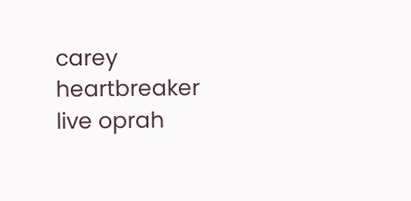carey heartbreaker live oprah